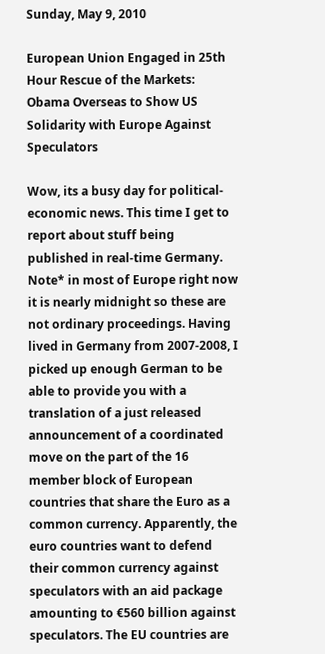Sunday, May 9, 2010

European Union Engaged in 25th Hour Rescue of the Markets: Obama Overseas to Show US Solidarity with Europe Against Speculators

Wow, its a busy day for political-economic news. This time I get to report about stuff being published in real-time Germany. Note* in most of Europe right now it is nearly midnight so these are not ordinary proceedings. Having lived in Germany from 2007-2008, I picked up enough German to be able to provide you with a translation of a just released announcement of a coordinated move on the part of the 16 member block of European countries that share the Euro as a common currency. Apparently, the euro countries want to defend their common currency against speculators with an aid package amounting to €560 billion against speculators. The EU countries are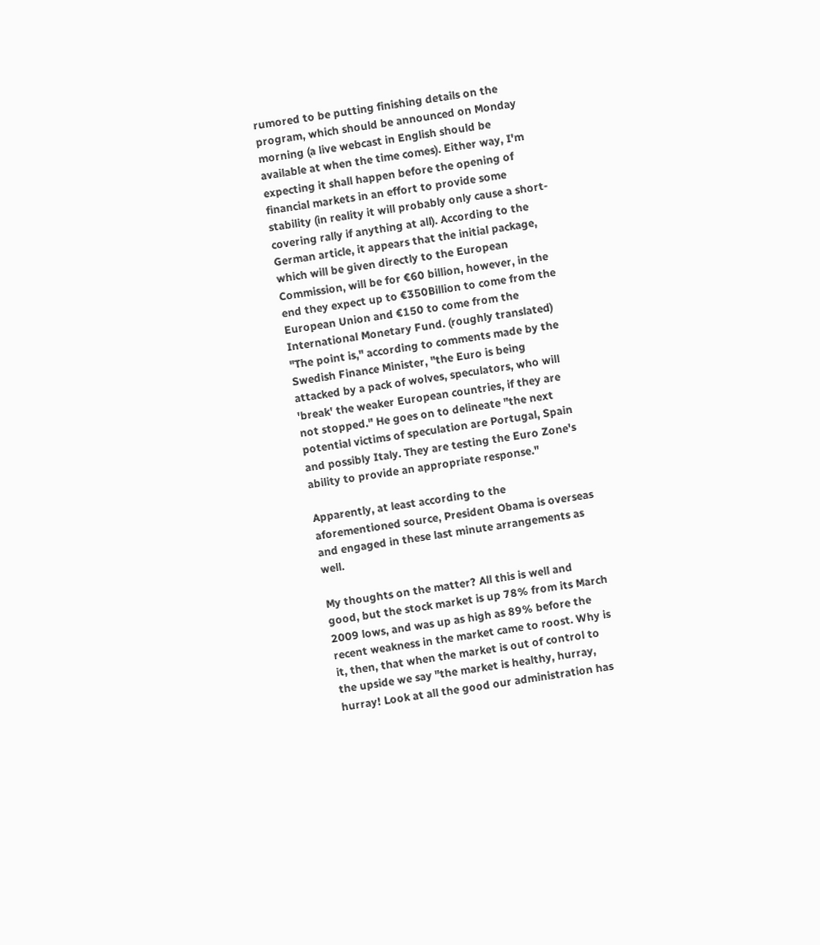rumored to be putting finishing details on the program, which should be announced on Monday morning (a live webcast in English should be available at when the time comes). Either way, I'm expecting it shall happen before the opening of financial markets in an effort to provide some stability (in reality it will probably only cause a short-covering rally if anything at all). According to the German article, it appears that the initial package, which will be given directly to the European Commission, will be for €60 billion, however, in the end they expect up to €350Billion to come from the European Union and €150 to come from the International Monetary Fund. (roughly translated) "The point is," according to comments made by the Swedish Finance Minister, "the Euro is being attacked by a pack of wolves, speculators, who will 'break' the weaker European countries, if they are not stopped." He goes on to delineate "the next potential victims of speculation are Portugal, Spain and possibly Italy. They are testing the Euro Zone's ability to provide an appropriate response."

Apparently, at least according to the aforementioned source, President Obama is overseas and engaged in these last minute arrangements as well.

My thoughts on the matter? All this is well and good, but the stock market is up 78% from its March 2009 lows, and was up as high as 89% before the recent weakness in the market came to roost. Why is it, then, that when the market is out of control to the upside we say "the market is healthy, hurray, hurray! Look at all the good our administration has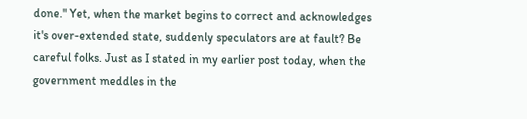done." Yet, when the market begins to correct and acknowledges it's over-extended state, suddenly speculators are at fault? Be careful folks. Just as I stated in my earlier post today, when the government meddles in the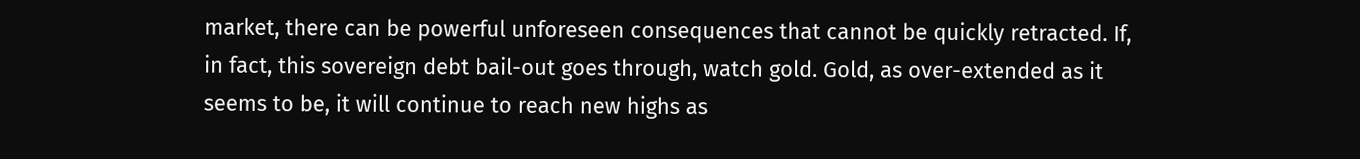market, there can be powerful unforeseen consequences that cannot be quickly retracted. If, in fact, this sovereign debt bail-out goes through, watch gold. Gold, as over-extended as it seems to be, it will continue to reach new highs as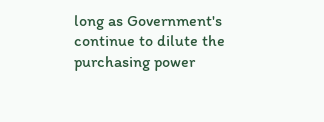long as Government's continue to dilute the purchasing power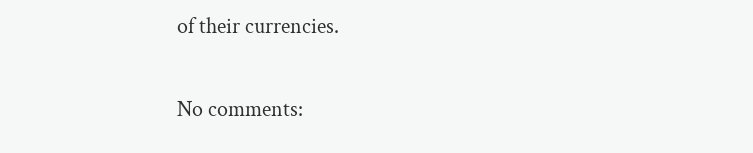of their currencies.

No comments: